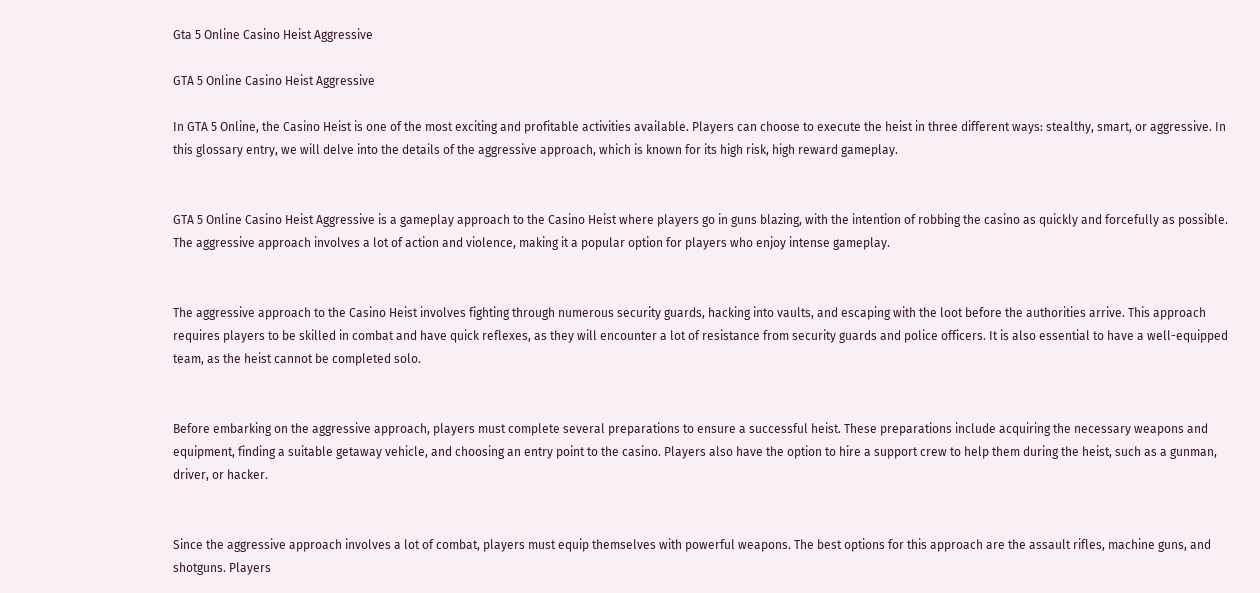Gta 5 Online Casino Heist Aggressive

GTA 5 Online Casino Heist Aggressive

In GTA 5 Online, the Casino Heist is one of the most exciting and profitable activities available. Players can choose to execute the heist in three different ways: stealthy, smart, or aggressive. In this glossary entry, we will delve into the details of the aggressive approach, which is known for its high risk, high reward gameplay.


GTA 5 Online Casino Heist Aggressive is a gameplay approach to the Casino Heist where players go in guns blazing, with the intention of robbing the casino as quickly and forcefully as possible. The aggressive approach involves a lot of action and violence, making it a popular option for players who enjoy intense gameplay.


The aggressive approach to the Casino Heist involves fighting through numerous security guards, hacking into vaults, and escaping with the loot before the authorities arrive. This approach requires players to be skilled in combat and have quick reflexes, as they will encounter a lot of resistance from security guards and police officers. It is also essential to have a well-equipped team, as the heist cannot be completed solo.


Before embarking on the aggressive approach, players must complete several preparations to ensure a successful heist. These preparations include acquiring the necessary weapons and equipment, finding a suitable getaway vehicle, and choosing an entry point to the casino. Players also have the option to hire a support crew to help them during the heist, such as a gunman, driver, or hacker.


Since the aggressive approach involves a lot of combat, players must equip themselves with powerful weapons. The best options for this approach are the assault rifles, machine guns, and shotguns. Players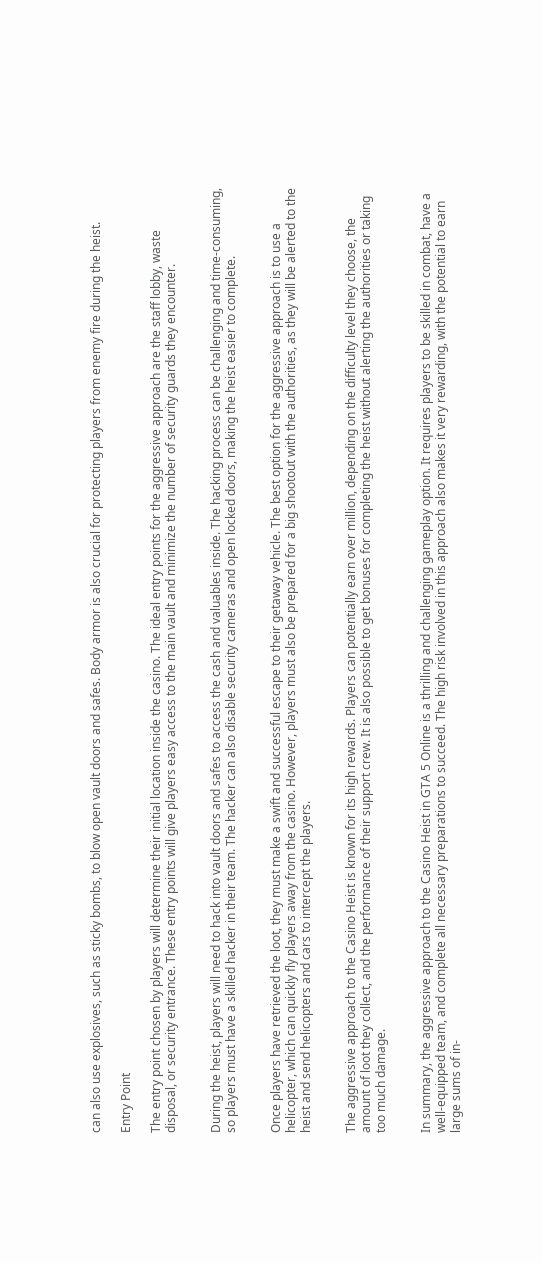can also use explosives, such as sticky bombs, to blow open vault doors and safes. Body armor is also crucial for protecting players from enemy fire during the heist.

Entry Point

The entry point chosen by players will determine their initial location inside the casino. The ideal entry points for the aggressive approach are the staff lobby, waste disposal, or security entrance. These entry points will give players easy access to the main vault and minimize the number of security guards they encounter.


During the heist, players will need to hack into vault doors and safes to access the cash and valuables inside. The hacking process can be challenging and time-consuming, so players must have a skilled hacker in their team. The hacker can also disable security cameras and open locked doors, making the heist easier to complete.


Once players have retrieved the loot, they must make a swift and successful escape to their getaway vehicle. The best option for the aggressive approach is to use a helicopter, which can quickly fly players away from the casino. However, players must also be prepared for a big shootout with the authorities, as they will be alerted to the heist and send helicopters and cars to intercept the players.


The aggressive approach to the Casino Heist is known for its high rewards. Players can potentially earn over million, depending on the difficulty level they choose, the amount of loot they collect, and the performance of their support crew. It is also possible to get bonuses for completing the heist without alerting the authorities or taking too much damage.


In summary, the aggressive approach to the Casino Heist in GTA 5 Online is a thrilling and challenging gameplay option. It requires players to be skilled in combat, have a well-equipped team, and complete all necessary preparations to succeed. The high risk involved in this approach also makes it very rewarding, with the potential to earn large sums of in-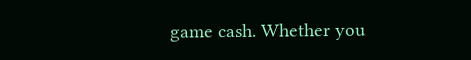game cash. Whether you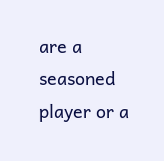are a seasoned player or a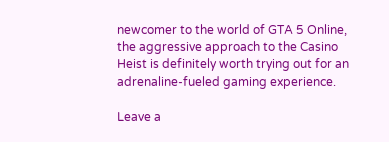newcomer to the world of GTA 5 Online, the aggressive approach to the Casino Heist is definitely worth trying out for an adrenaline-fueled gaming experience.

Leave a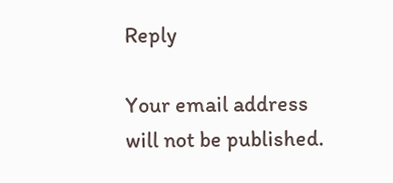Reply

Your email address will not be published.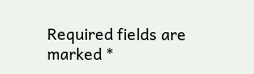Required fields are marked *